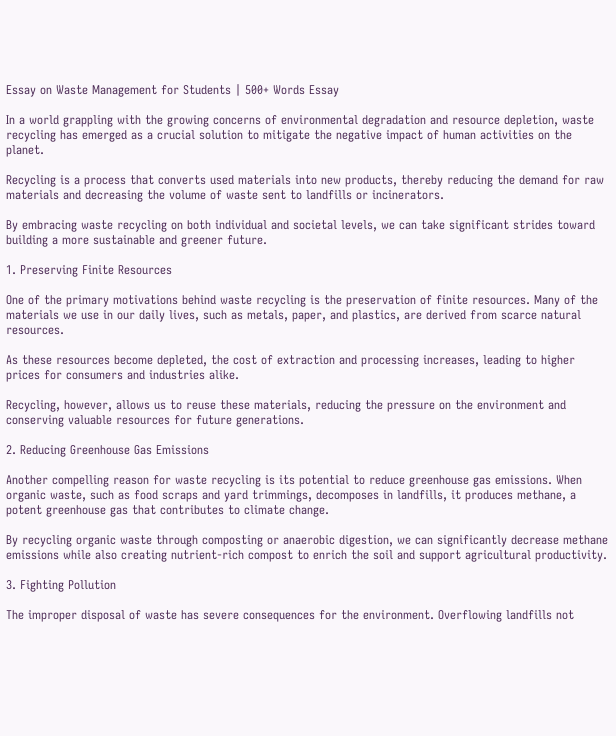Essay on Waste Management for Students | 500+ Words Essay

In a world grappling with the growing concerns of environmental degradation and resource depletion, waste recycling has emerged as a crucial solution to mitigate the negative impact of human activities on the planet.

Recycling is a process that converts used materials into new products, thereby reducing the demand for raw materials and decreasing the volume of waste sent to landfills or incinerators.

By embracing waste recycling on both individual and societal levels, we can take significant strides toward building a more sustainable and greener future.

1. Preserving Finite Resources

One of the primary motivations behind waste recycling is the preservation of finite resources. Many of the materials we use in our daily lives, such as metals, paper, and plastics, are derived from scarce natural resources.

As these resources become depleted, the cost of extraction and processing increases, leading to higher prices for consumers and industries alike.

Recycling, however, allows us to reuse these materials, reducing the pressure on the environment and conserving valuable resources for future generations.

2. Reducing Greenhouse Gas Emissions

Another compelling reason for waste recycling is its potential to reduce greenhouse gas emissions. When organic waste, such as food scraps and yard trimmings, decomposes in landfills, it produces methane, a potent greenhouse gas that contributes to climate change.

By recycling organic waste through composting or anaerobic digestion, we can significantly decrease methane emissions while also creating nutrient-rich compost to enrich the soil and support agricultural productivity.

3. Fighting Pollution

The improper disposal of waste has severe consequences for the environment. Overflowing landfills not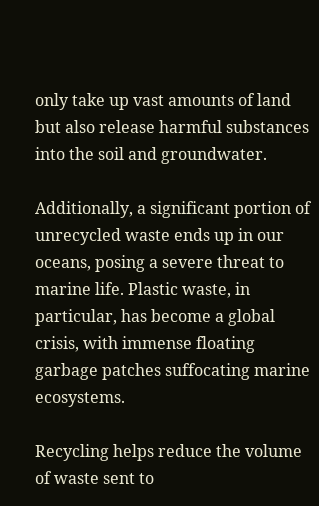only take up vast amounts of land but also release harmful substances into the soil and groundwater.

Additionally, a significant portion of unrecycled waste ends up in our oceans, posing a severe threat to marine life. Plastic waste, in particular, has become a global crisis, with immense floating garbage patches suffocating marine ecosystems.

Recycling helps reduce the volume of waste sent to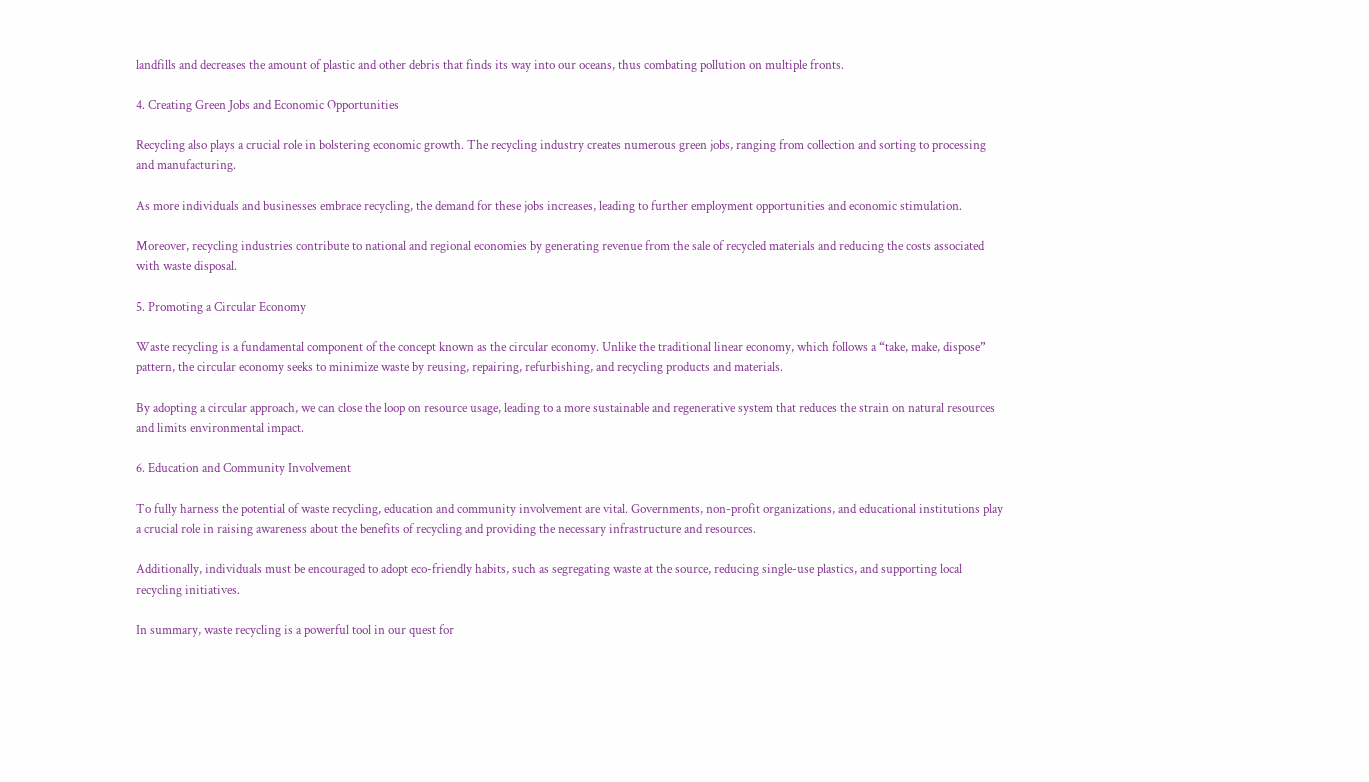landfills and decreases the amount of plastic and other debris that finds its way into our oceans, thus combating pollution on multiple fronts.

4. Creating Green Jobs and Economic Opportunities

Recycling also plays a crucial role in bolstering economic growth. The recycling industry creates numerous green jobs, ranging from collection and sorting to processing and manufacturing.

As more individuals and businesses embrace recycling, the demand for these jobs increases, leading to further employment opportunities and economic stimulation.

Moreover, recycling industries contribute to national and regional economies by generating revenue from the sale of recycled materials and reducing the costs associated with waste disposal.

5. Promoting a Circular Economy

Waste recycling is a fundamental component of the concept known as the circular economy. Unlike the traditional linear economy, which follows a “take, make, dispose” pattern, the circular economy seeks to minimize waste by reusing, repairing, refurbishing, and recycling products and materials.

By adopting a circular approach, we can close the loop on resource usage, leading to a more sustainable and regenerative system that reduces the strain on natural resources and limits environmental impact.

6. Education and Community Involvement

To fully harness the potential of waste recycling, education and community involvement are vital. Governments, non-profit organizations, and educational institutions play a crucial role in raising awareness about the benefits of recycling and providing the necessary infrastructure and resources.

Additionally, individuals must be encouraged to adopt eco-friendly habits, such as segregating waste at the source, reducing single-use plastics, and supporting local recycling initiatives.

In summary, waste recycling is a powerful tool in our quest for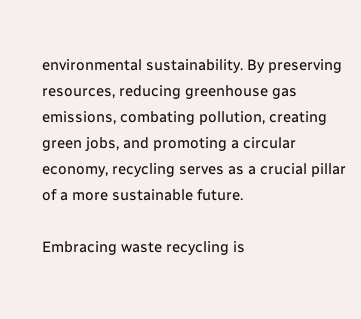environmental sustainability. By preserving resources, reducing greenhouse gas emissions, combating pollution, creating green jobs, and promoting a circular economy, recycling serves as a crucial pillar of a more sustainable future.

Embracing waste recycling is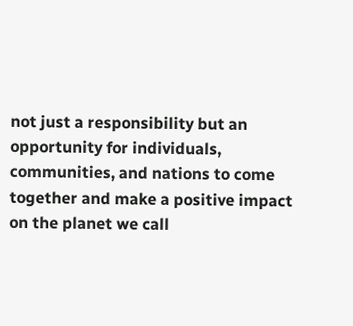not just a responsibility but an opportunity for individuals, communities, and nations to come together and make a positive impact on the planet we call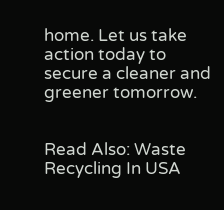home. Let us take action today to secure a cleaner and greener tomorrow.


Read Also: Waste Recycling In USA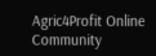Agric4Profit Online Community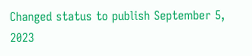Changed status to publish September 5, 2023